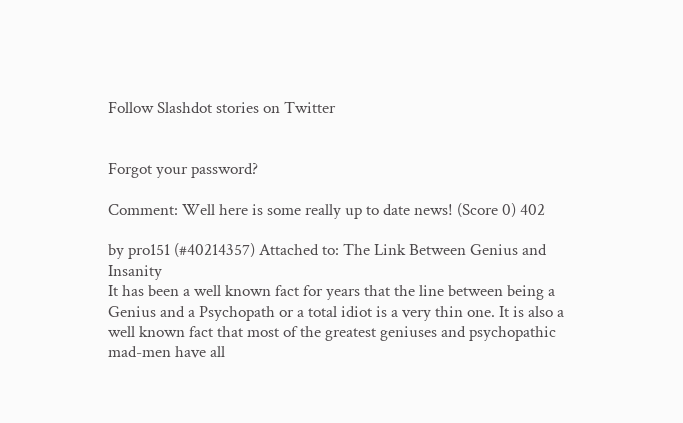Follow Slashdot stories on Twitter


Forgot your password?

Comment: Well here is some really up to date news! (Score 0) 402

by pro151 (#40214357) Attached to: The Link Between Genius and Insanity
It has been a well known fact for years that the line between being a Genius and a Psychopath or a total idiot is a very thin one. It is also a well known fact that most of the greatest geniuses and psychopathic mad-men have all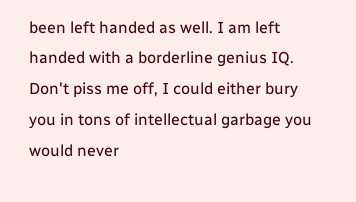been left handed as well. I am left handed with a borderline genius IQ. Don't piss me off, I could either bury you in tons of intellectual garbage you would never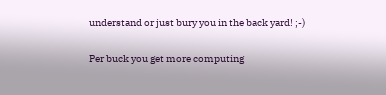understand or just bury you in the back yard! ;-)

Per buck you get more computing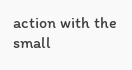action with the small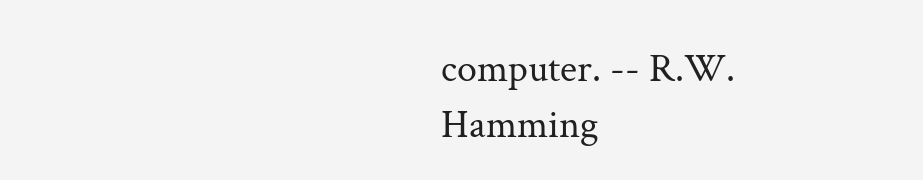computer. -- R.W. Hamming